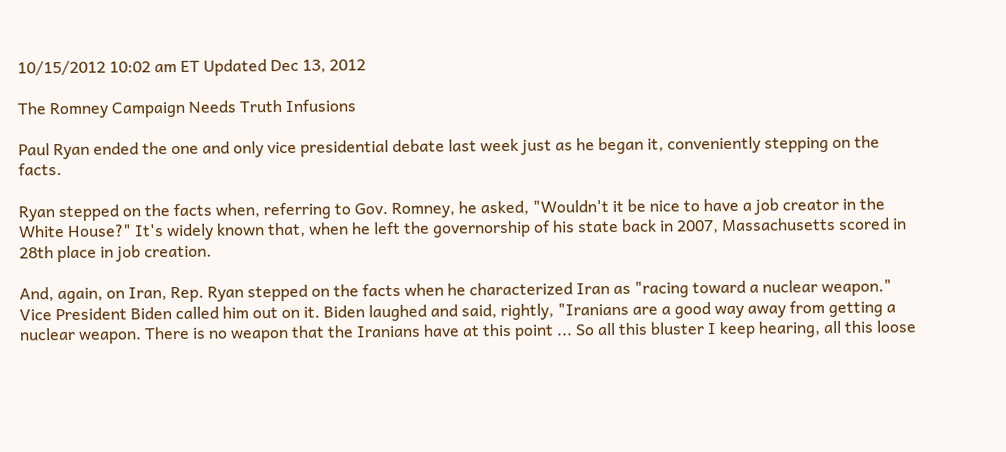10/15/2012 10:02 am ET Updated Dec 13, 2012

The Romney Campaign Needs Truth Infusions

Paul Ryan ended the one and only vice presidential debate last week just as he began it, conveniently stepping on the facts.

Ryan stepped on the facts when, referring to Gov. Romney, he asked, "Wouldn't it be nice to have a job creator in the White House?" It's widely known that, when he left the governorship of his state back in 2007, Massachusetts scored in 28th place in job creation.

And, again, on Iran, Rep. Ryan stepped on the facts when he characterized Iran as "racing toward a nuclear weapon." Vice President Biden called him out on it. Biden laughed and said, rightly, "Iranians are a good way away from getting a nuclear weapon. There is no weapon that the Iranians have at this point ... So all this bluster I keep hearing, all this loose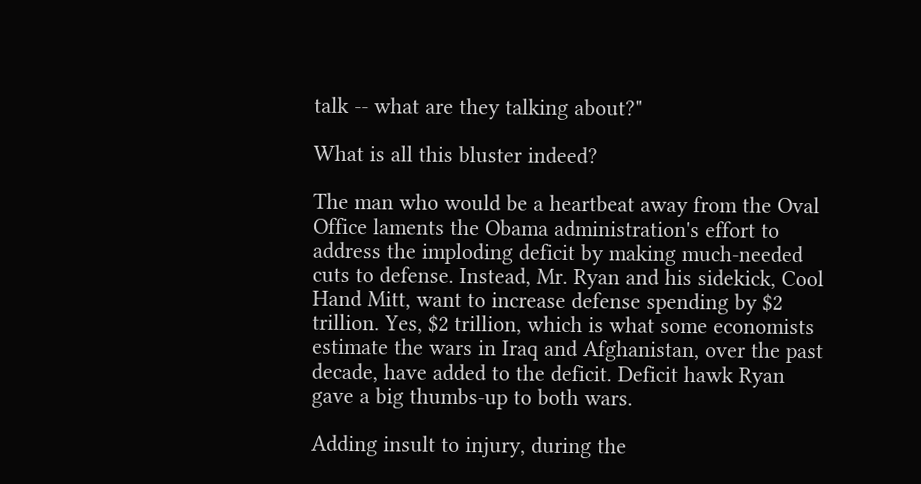talk -- what are they talking about?"

What is all this bluster indeed?

The man who would be a heartbeat away from the Oval Office laments the Obama administration's effort to address the imploding deficit by making much-needed cuts to defense. Instead, Mr. Ryan and his sidekick, Cool Hand Mitt, want to increase defense spending by $2 trillion. Yes, $2 trillion, which is what some economists estimate the wars in Iraq and Afghanistan, over the past decade, have added to the deficit. Deficit hawk Ryan gave a big thumbs-up to both wars.

Adding insult to injury, during the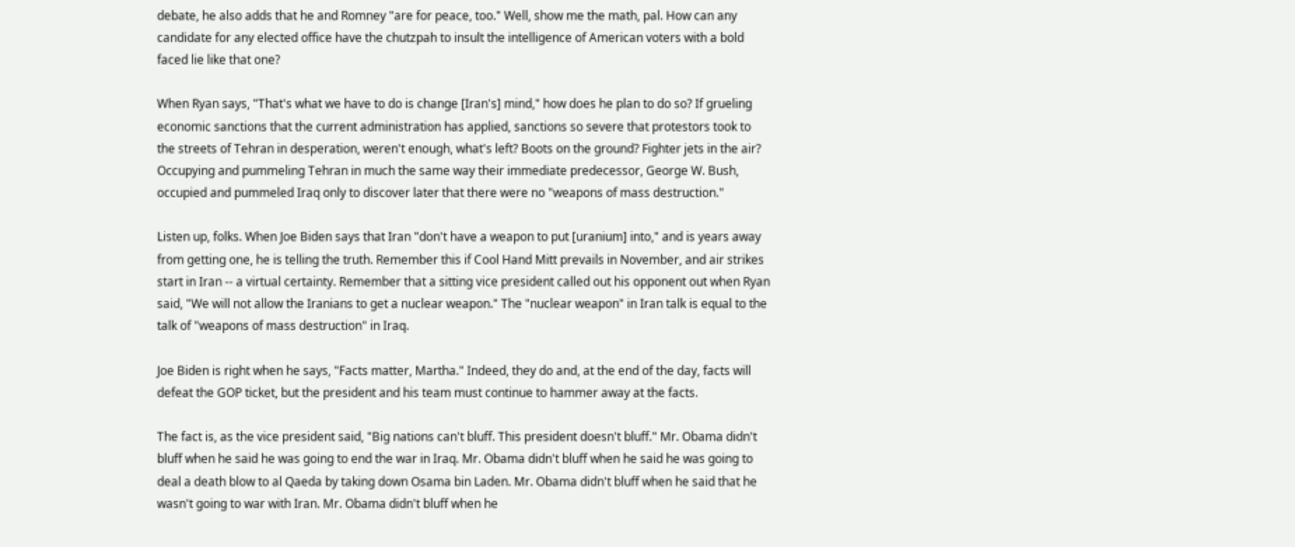debate, he also adds that he and Romney "are for peace, too." Well, show me the math, pal. How can any candidate for any elected office have the chutzpah to insult the intelligence of American voters with a bold faced lie like that one?

When Ryan says, "That's what we have to do is change [Iran's] mind," how does he plan to do so? If grueling economic sanctions that the current administration has applied, sanctions so severe that protestors took to the streets of Tehran in desperation, weren't enough, what's left? Boots on the ground? Fighter jets in the air? Occupying and pummeling Tehran in much the same way their immediate predecessor, George W. Bush, occupied and pummeled Iraq only to discover later that there were no "weapons of mass destruction."

Listen up, folks. When Joe Biden says that Iran "don't have a weapon to put [uranium] into," and is years away from getting one, he is telling the truth. Remember this if Cool Hand Mitt prevails in November, and air strikes start in Iran -- a virtual certainty. Remember that a sitting vice president called out his opponent out when Ryan said, "We will not allow the Iranians to get a nuclear weapon." The "nuclear weapon" in Iran talk is equal to the talk of "weapons of mass destruction" in Iraq.

Joe Biden is right when he says, "Facts matter, Martha." Indeed, they do and, at the end of the day, facts will defeat the GOP ticket, but the president and his team must continue to hammer away at the facts.

The fact is, as the vice president said, "Big nations can't bluff. This president doesn't bluff." Mr. Obama didn't bluff when he said he was going to end the war in Iraq. Mr. Obama didn't bluff when he said he was going to deal a death blow to al Qaeda by taking down Osama bin Laden. Mr. Obama didn't bluff when he said that he wasn't going to war with Iran. Mr. Obama didn't bluff when he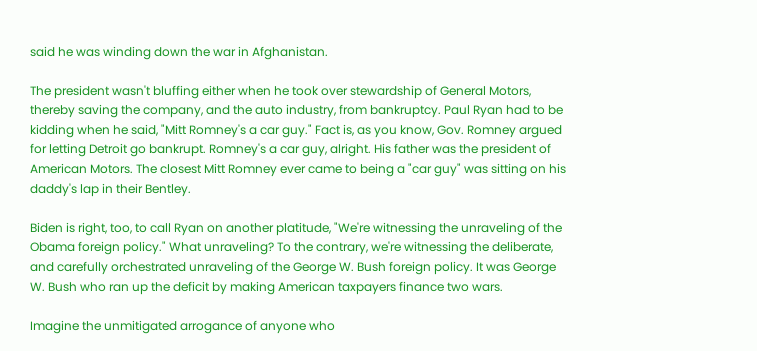said he was winding down the war in Afghanistan.

The president wasn't bluffing either when he took over stewardship of General Motors, thereby saving the company, and the auto industry, from bankruptcy. Paul Ryan had to be kidding when he said, "Mitt Romney's a car guy." Fact is, as you know, Gov. Romney argued for letting Detroit go bankrupt. Romney's a car guy, alright. His father was the president of American Motors. The closest Mitt Romney ever came to being a "car guy" was sitting on his daddy's lap in their Bentley.

Biden is right, too, to call Ryan on another platitude, "We're witnessing the unraveling of the Obama foreign policy." What unraveling? To the contrary, we're witnessing the deliberate, and carefully orchestrated unraveling of the George W. Bush foreign policy. It was George W. Bush who ran up the deficit by making American taxpayers finance two wars.

Imagine the unmitigated arrogance of anyone who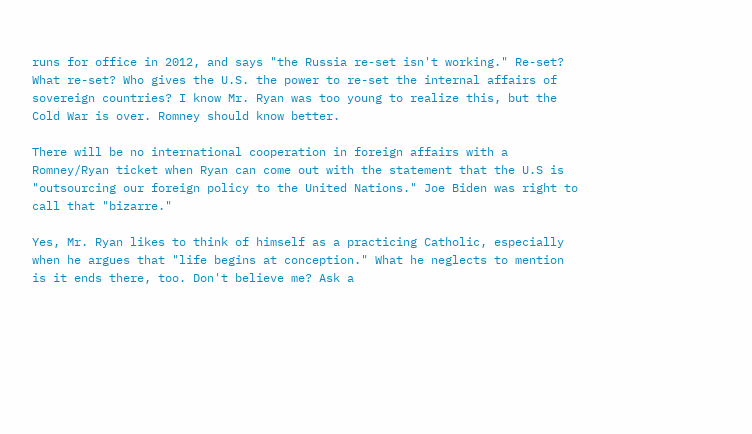runs for office in 2012, and says "the Russia re-set isn't working." Re-set? What re-set? Who gives the U.S. the power to re-set the internal affairs of sovereign countries? I know Mr. Ryan was too young to realize this, but the Cold War is over. Romney should know better.

There will be no international cooperation in foreign affairs with a Romney/Ryan ticket when Ryan can come out with the statement that the U.S is "outsourcing our foreign policy to the United Nations." Joe Biden was right to call that "bizarre."

Yes, Mr. Ryan likes to think of himself as a practicing Catholic, especially when he argues that "life begins at conception." What he neglects to mention is it ends there, too. Don't believe me? Ask a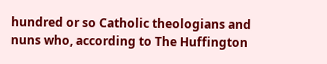hundred or so Catholic theologians and nuns who, according to The Huffington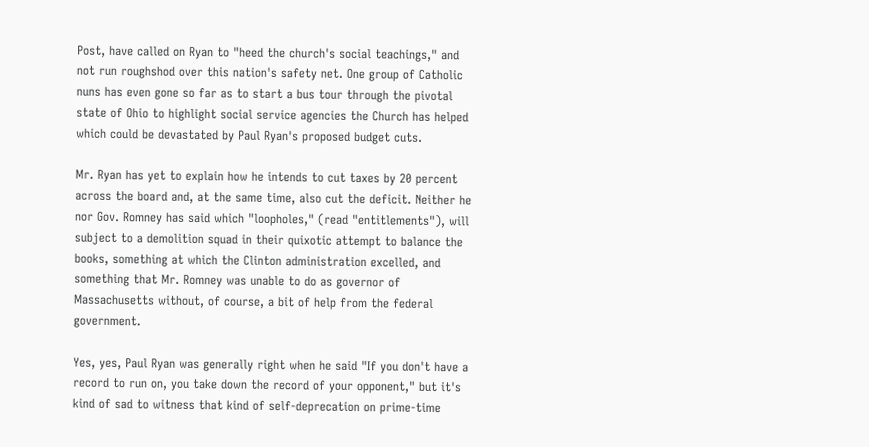Post, have called on Ryan to "heed the church's social teachings," and not run roughshod over this nation's safety net. One group of Catholic nuns has even gone so far as to start a bus tour through the pivotal state of Ohio to highlight social service agencies the Church has helped which could be devastated by Paul Ryan's proposed budget cuts.

Mr. Ryan has yet to explain how he intends to cut taxes by 20 percent across the board and, at the same time, also cut the deficit. Neither he nor Gov. Romney has said which "loopholes," (read "entitlements"), will subject to a demolition squad in their quixotic attempt to balance the books, something at which the Clinton administration excelled, and something that Mr. Romney was unable to do as governor of Massachusetts without, of course, a bit of help from the federal government.

Yes, yes, Paul Ryan was generally right when he said "If you don't have a record to run on, you take down the record of your opponent," but it's kind of sad to witness that kind of self-deprecation on prime-time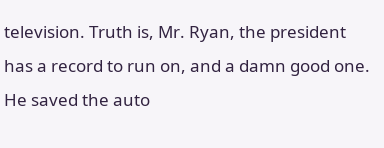television. Truth is, Mr. Ryan, the president has a record to run on, and a damn good one. He saved the auto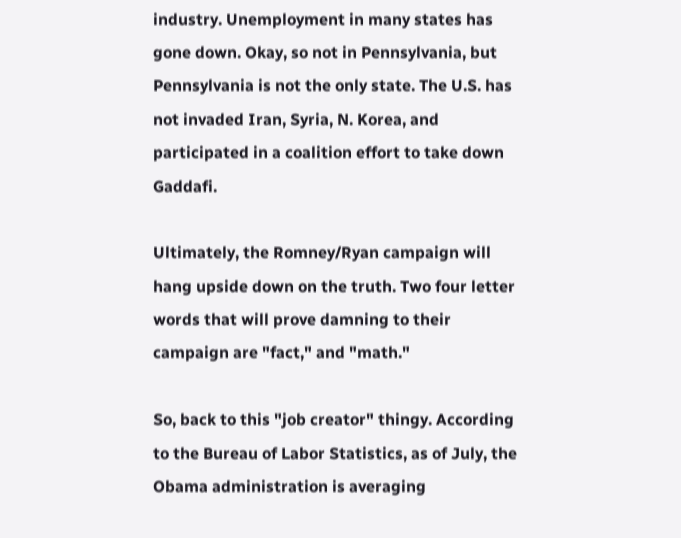industry. Unemployment in many states has gone down. Okay, so not in Pennsylvania, but Pennsylvania is not the only state. The U.S. has not invaded Iran, Syria, N. Korea, and participated in a coalition effort to take down Gaddafi.

Ultimately, the Romney/Ryan campaign will hang upside down on the truth. Two four letter words that will prove damning to their campaign are "fact," and "math."

So, back to this "job creator" thingy. According to the Bureau of Labor Statistics, as of July, the Obama administration is averaging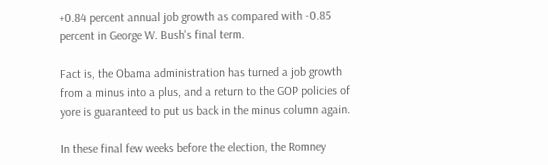+0.84 percent annual job growth as compared with -0.85 percent in George W. Bush's final term.

Fact is, the Obama administration has turned a job growth from a minus into a plus, and a return to the GOP policies of yore is guaranteed to put us back in the minus column again.

In these final few weeks before the election, the Romney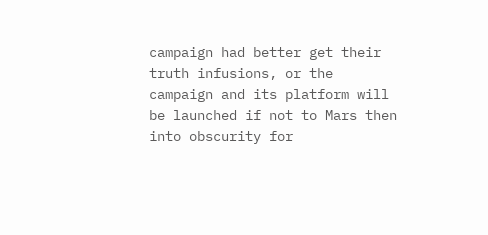campaign had better get their truth infusions, or the campaign and its platform will be launched if not to Mars then into obscurity for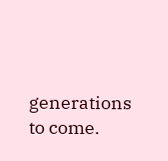generations to come.